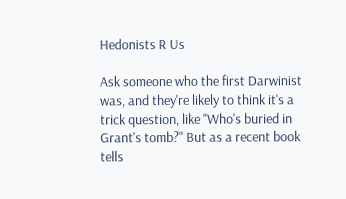Hedonists R Us

Ask someone who the first Darwinist was, and they're likely to think it's a trick question, like "Who's buried in Grant's tomb?" But as a recent book tells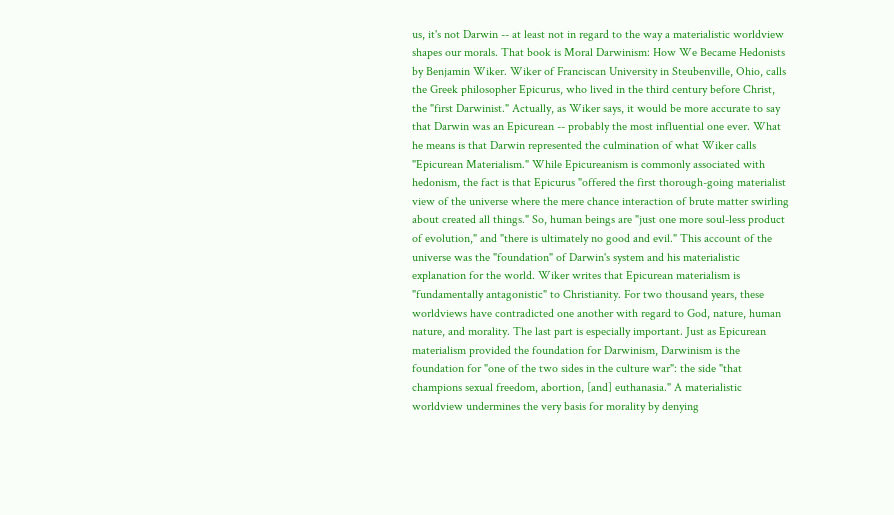us, it's not Darwin -- at least not in regard to the way a materialistic worldview shapes our morals. That book is Moral Darwinism: How We Became Hedonists by Benjamin Wiker. Wiker of Franciscan University in Steubenville, Ohio, calls the Greek philosopher Epicurus, who lived in the third century before Christ, the "first Darwinist." Actually, as Wiker says, it would be more accurate to say that Darwin was an Epicurean -- probably the most influential one ever. What he means is that Darwin represented the culmination of what Wiker calls "Epicurean Materialism." While Epicureanism is commonly associated with hedonism, the fact is that Epicurus "offered the first thorough-going materialist view of the universe where the mere chance interaction of brute matter swirling about created all things." So, human beings are "just one more soul-less product of evolution," and "there is ultimately no good and evil." This account of the universe was the "foundation" of Darwin's system and his materialistic explanation for the world. Wiker writes that Epicurean materialism is "fundamentally antagonistic" to Christianity. For two thousand years, these worldviews have contradicted one another with regard to God, nature, human nature, and morality. The last part is especially important. Just as Epicurean materialism provided the foundation for Darwinism, Darwinism is the foundation for "one of the two sides in the culture war": the side "that champions sexual freedom, abortion, [and] euthanasia." A materialistic worldview undermines the very basis for morality by denying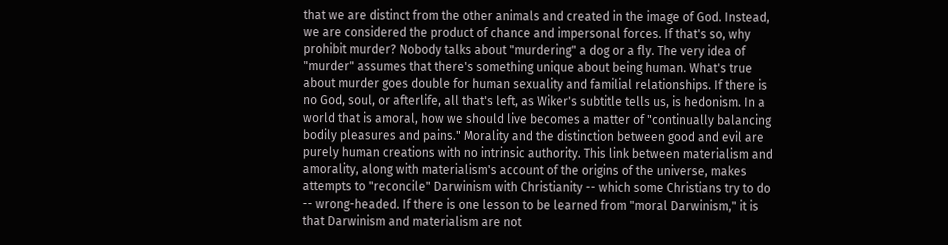that we are distinct from the other animals and created in the image of God. Instead, we are considered the product of chance and impersonal forces. If that's so, why prohibit murder? Nobody talks about "murdering" a dog or a fly. The very idea of "murder" assumes that there's something unique about being human. What's true about murder goes double for human sexuality and familial relationships. If there is no God, soul, or afterlife, all that's left, as Wiker's subtitle tells us, is hedonism. In a world that is amoral, how we should live becomes a matter of "continually balancing bodily pleasures and pains." Morality and the distinction between good and evil are purely human creations with no intrinsic authority. This link between materialism and amorality, along with materialism's account of the origins of the universe, makes attempts to "reconcile" Darwinism with Christianity -- which some Christians try to do -- wrong-headed. If there is one lesson to be learned from "moral Darwinism," it is that Darwinism and materialism are not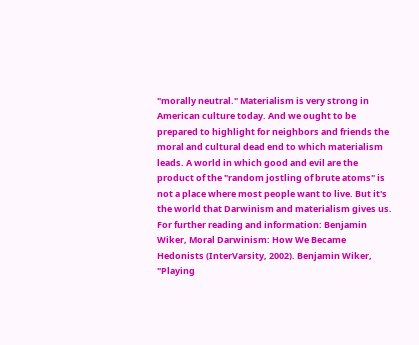"morally neutral." Materialism is very strong in American culture today. And we ought to be prepared to highlight for neighbors and friends the moral and cultural dead end to which materialism leads. A world in which good and evil are the product of the "random jostling of brute atoms" is not a place where most people want to live. But it's the world that Darwinism and materialism gives us. For further reading and information: Benjamin Wiker, Moral Darwinism: How We Became Hedonists (InterVarsity, 2002). Benjamin Wiker, "Playing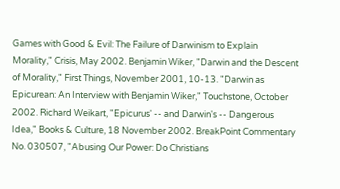Games with Good & Evil: The Failure of Darwinism to Explain Morality," Crisis, May 2002. Benjamin Wiker, "Darwin and the Descent of Morality," First Things, November 2001, 10-13. "Darwin as Epicurean: An Interview with Benjamin Wiker," Touchstone, October 2002. Richard Weikart, "Epicurus' -- and Darwin's -- Dangerous Idea," Books & Culture, 18 November 2002. BreakPoint Commentary No. 030507, "Abusing Our Power: Do Christians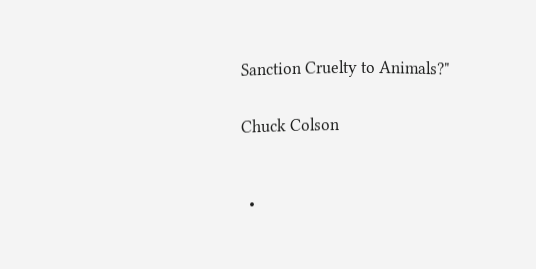Sanction Cruelty to Animals?"


Chuck Colson



  •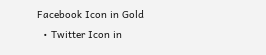Facebook Icon in Gold
  • Twitter Icon in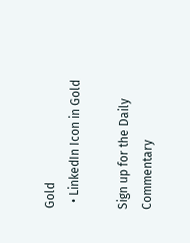Gold
  • LinkedIn Icon in Gold

Sign up for the Daily Commentary